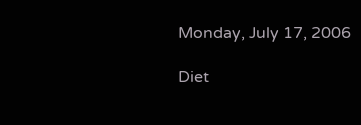Monday, July 17, 2006

Diet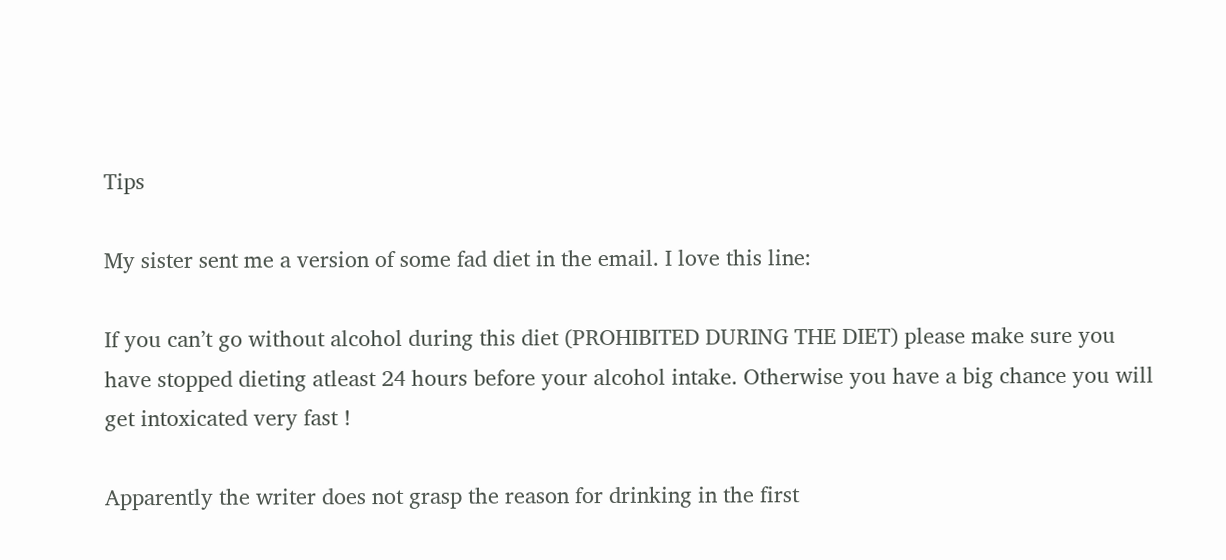Tips

My sister sent me a version of some fad diet in the email. I love this line:

If you can’t go without alcohol during this diet (PROHIBITED DURING THE DIET) please make sure you have stopped dieting atleast 24 hours before your alcohol intake. Otherwise you have a big chance you will get intoxicated very fast !

Apparently the writer does not grasp the reason for drinking in the first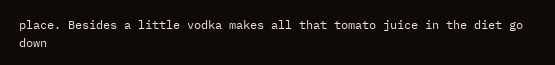place. Besides a little vodka makes all that tomato juice in the diet go down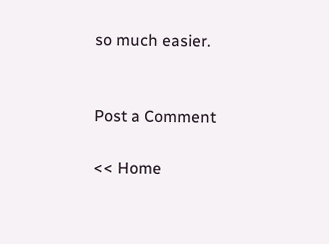so much easier.


Post a Comment

<< Home